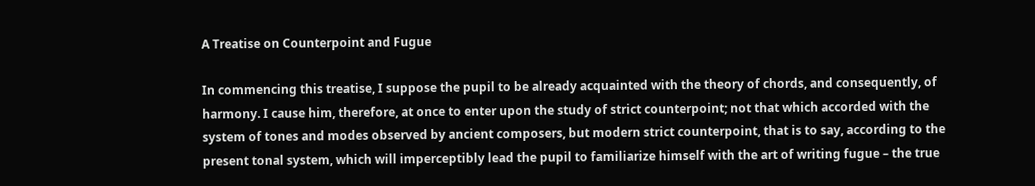A Treatise on Counterpoint and Fugue

In commencing this treatise, I suppose the pupil to be already acquainted with the theory of chords, and consequently, of harmony. I cause him, therefore, at once to enter upon the study of strict counterpoint; not that which accorded with the system of tones and modes observed by ancient composers, but modern strict counterpoint, that is to say, according to the present tonal system, which will imperceptibly lead the pupil to familiarize himself with the art of writing fugue – the true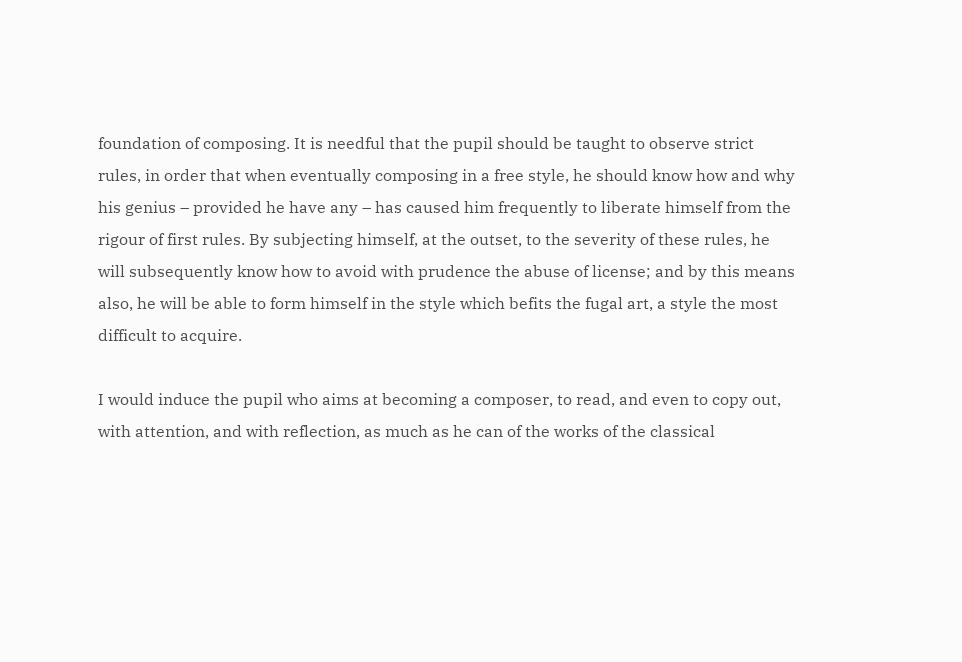foundation of composing. It is needful that the pupil should be taught to observe strict rules, in order that when eventually composing in a free style, he should know how and why his genius – provided he have any – has caused him frequently to liberate himself from the rigour of first rules. By subjecting himself, at the outset, to the severity of these rules, he will subsequently know how to avoid with prudence the abuse of license; and by this means also, he will be able to form himself in the style which befits the fugal art, a style the most difficult to acquire.

I would induce the pupil who aims at becoming a composer, to read, and even to copy out, with attention, and with reflection, as much as he can of the works of the classical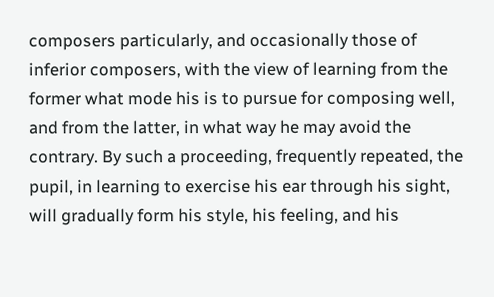composers particularly, and occasionally those of inferior composers, with the view of learning from the former what mode his is to pursue for composing well, and from the latter, in what way he may avoid the contrary. By such a proceeding, frequently repeated, the pupil, in learning to exercise his ear through his sight, will gradually form his style, his feeling, and his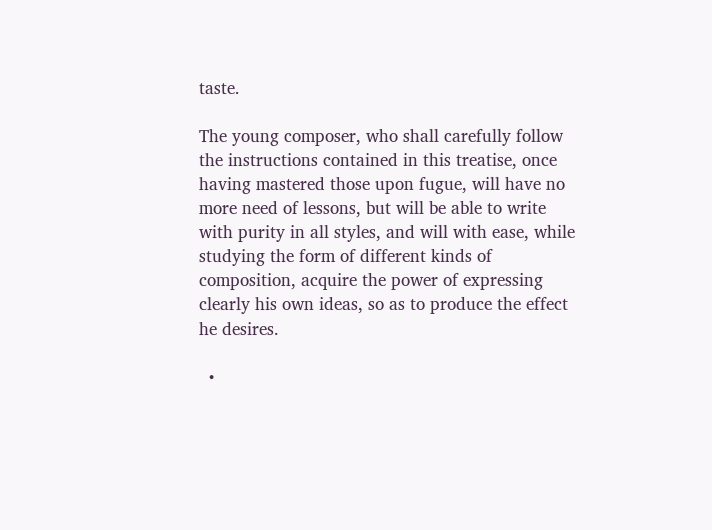taste.

The young composer, who shall carefully follow the instructions contained in this treatise, once having mastered those upon fugue, will have no more need of lessons, but will be able to write with purity in all styles, and will with ease, while studying the form of different kinds of composition, acquire the power of expressing clearly his own ideas, so as to produce the effect he desires.

  •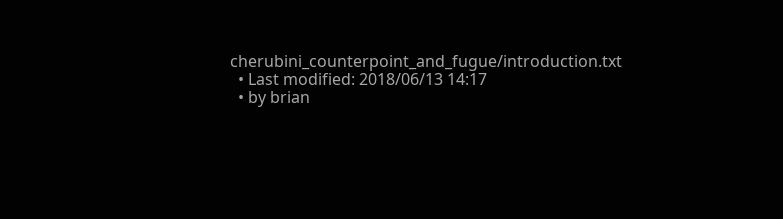cherubini_counterpoint_and_fugue/introduction.txt
  • Last modified: 2018/06/13 14:17
  • by brian